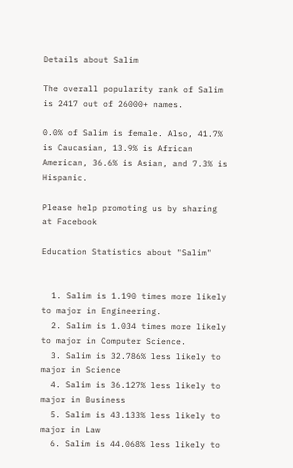Details about Salim

The overall popularity rank of Salim is 2417 out of 26000+ names.

0.0% of Salim is female. Also, 41.7% is Caucasian, 13.9% is African American, 36.6% is Asian, and 7.3% is Hispanic.

Please help promoting us by sharing at Facebook

Education Statistics about "Salim"


  1. Salim is 1.190 times more likely to major in Engineering.
  2. Salim is 1.034 times more likely to major in Computer Science.
  3. Salim is 32.786% less likely to major in Science
  4. Salim is 36.127% less likely to major in Business
  5. Salim is 43.133% less likely to major in Law
  6. Salim is 44.068% less likely to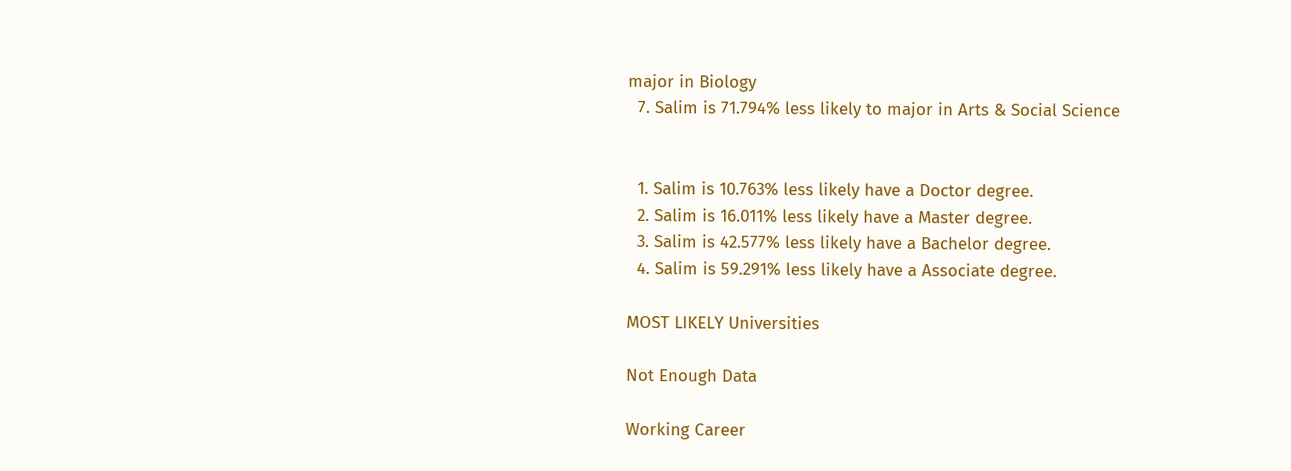major in Biology
  7. Salim is 71.794% less likely to major in Arts & Social Science


  1. Salim is 10.763% less likely have a Doctor degree.
  2. Salim is 16.011% less likely have a Master degree.
  3. Salim is 42.577% less likely have a Bachelor degree.
  4. Salim is 59.291% less likely have a Associate degree.

MOST LIKELY Universities

Not Enough Data

Working Career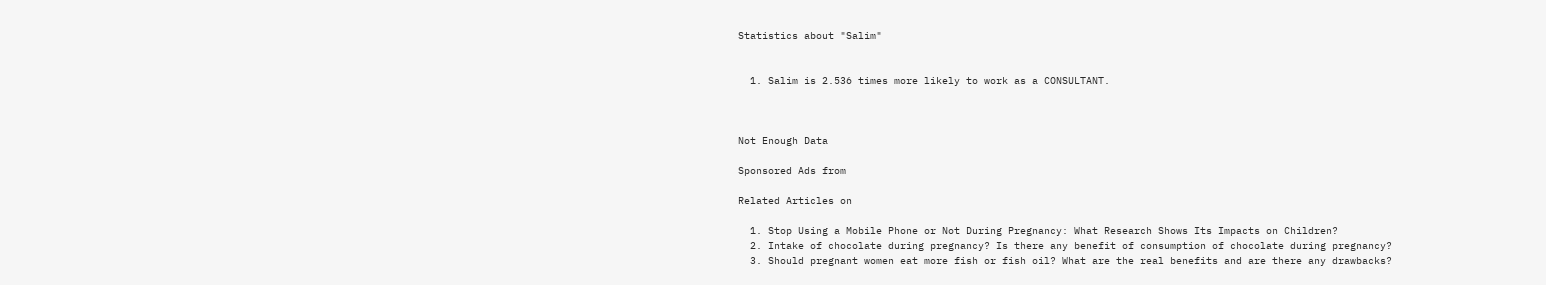Statistics about "Salim"


  1. Salim is 2.536 times more likely to work as a CONSULTANT.



Not Enough Data

Sponsored Ads from

Related Articles on

  1. Stop Using a Mobile Phone or Not During Pregnancy: What Research Shows Its Impacts on Children?
  2. Intake of chocolate during pregnancy? Is there any benefit of consumption of chocolate during pregnancy?
  3. Should pregnant women eat more fish or fish oil? What are the real benefits and are there any drawbacks?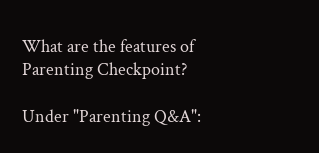What are the features of Parenting Checkpoint?

Under "Parenting Q&A":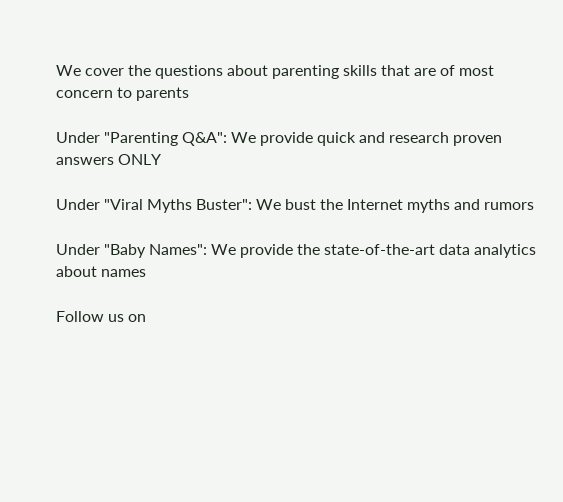We cover the questions about parenting skills that are of most concern to parents

Under "Parenting Q&A": We provide quick and research proven answers ONLY

Under "Viral Myths Buster": We bust the Internet myths and rumors

Under "Baby Names": We provide the state-of-the-art data analytics about names

Follow us on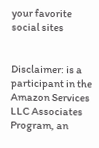your favorite social sites


Disclaimer: is a participant in the Amazon Services LLC Associates Program, an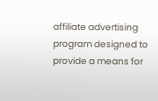affiliate advertising program designed to provide a means for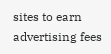sites to earn advertising fees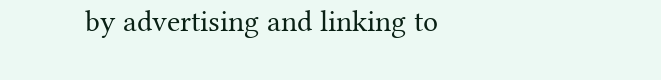by advertising and linking to